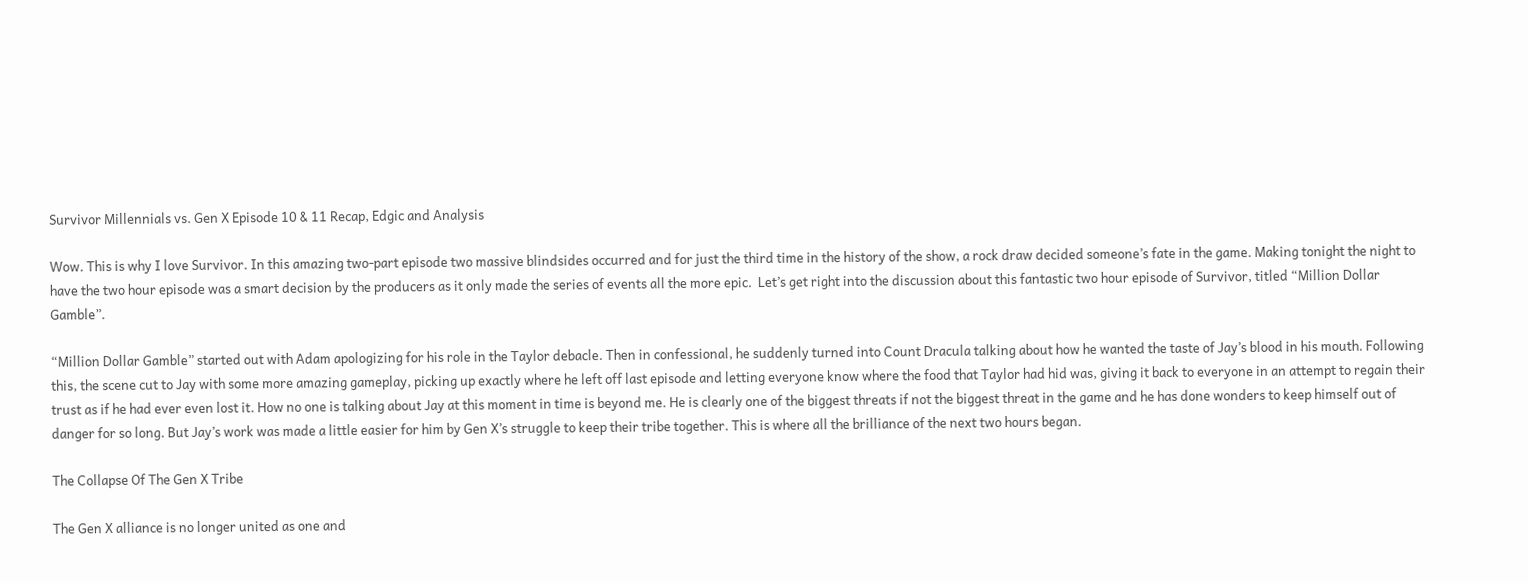Survivor Millennials vs. Gen X Episode 10 & 11 Recap, Edgic and Analysis

Wow. This is why I love Survivor. In this amazing two-part episode two massive blindsides occurred and for just the third time in the history of the show, a rock draw decided someone’s fate in the game. Making tonight the night to have the two hour episode was a smart decision by the producers as it only made the series of events all the more epic.  Let’s get right into the discussion about this fantastic two hour episode of Survivor, titled “Million Dollar Gamble”.

“Million Dollar Gamble” started out with Adam apologizing for his role in the Taylor debacle. Then in confessional, he suddenly turned into Count Dracula talking about how he wanted the taste of Jay’s blood in his mouth. Following this, the scene cut to Jay with some more amazing gameplay, picking up exactly where he left off last episode and letting everyone know where the food that Taylor had hid was, giving it back to everyone in an attempt to regain their trust as if he had ever even lost it. How no one is talking about Jay at this moment in time is beyond me. He is clearly one of the biggest threats if not the biggest threat in the game and he has done wonders to keep himself out of danger for so long. But Jay’s work was made a little easier for him by Gen X’s struggle to keep their tribe together. This is where all the brilliance of the next two hours began.

The Collapse Of The Gen X Tribe

The Gen X alliance is no longer united as one and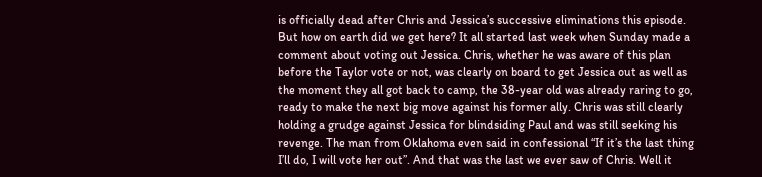is officially dead after Chris and Jessica’s successive eliminations this episode. But how on earth did we get here? It all started last week when Sunday made a comment about voting out Jessica. Chris, whether he was aware of this plan before the Taylor vote or not, was clearly on board to get Jessica out as well as the moment they all got back to camp, the 38-year old was already raring to go, ready to make the next big move against his former ally. Chris was still clearly holding a grudge against Jessica for blindsiding Paul and was still seeking his revenge. The man from Oklahoma even said in confessional “If it’s the last thing I’ll do, I will vote her out”. And that was the last we ever saw of Chris. Well it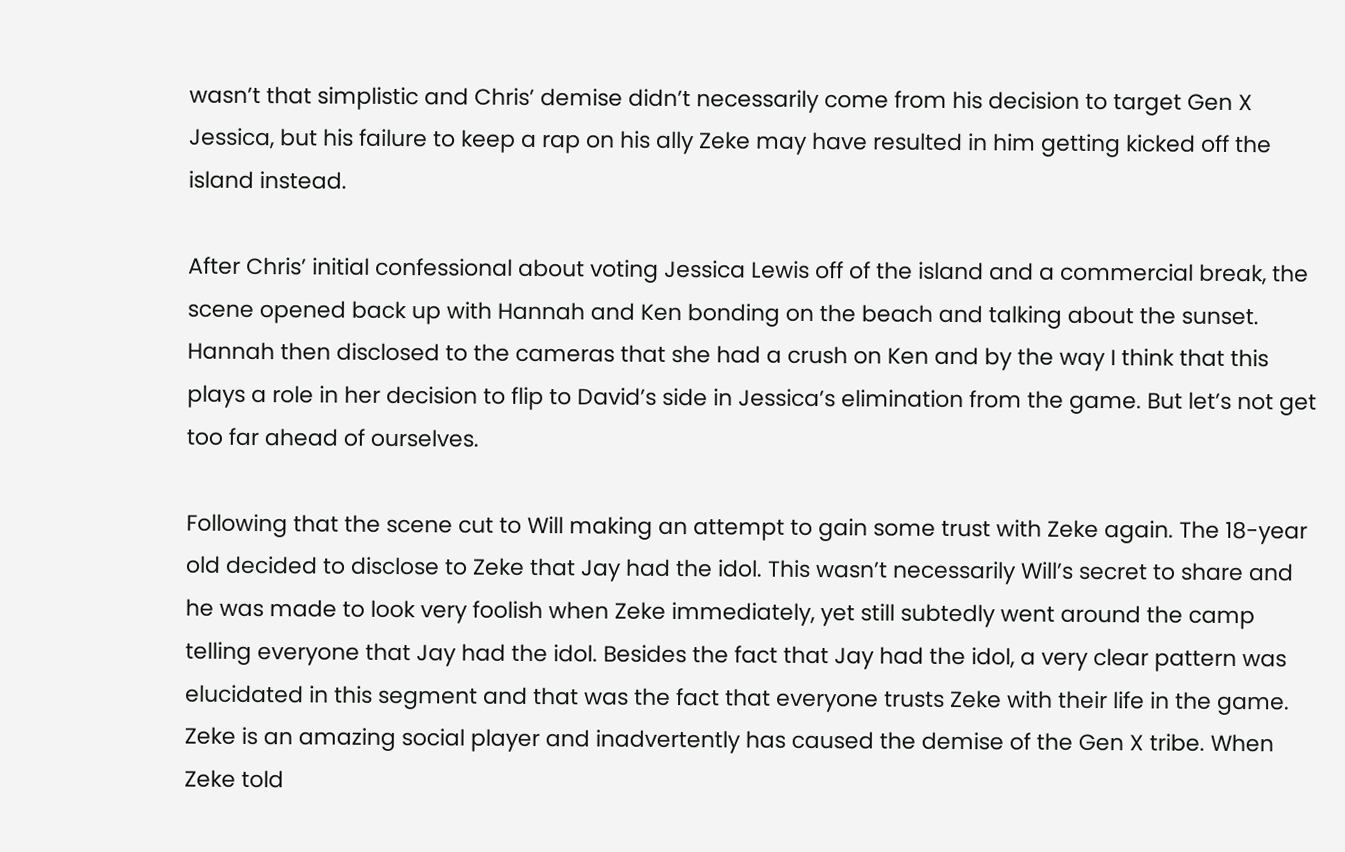wasn’t that simplistic and Chris’ demise didn’t necessarily come from his decision to target Gen X Jessica, but his failure to keep a rap on his ally Zeke may have resulted in him getting kicked off the island instead.

After Chris’ initial confessional about voting Jessica Lewis off of the island and a commercial break, the scene opened back up with Hannah and Ken bonding on the beach and talking about the sunset. Hannah then disclosed to the cameras that she had a crush on Ken and by the way I think that this plays a role in her decision to flip to David’s side in Jessica’s elimination from the game. But let’s not get too far ahead of ourselves.

Following that the scene cut to Will making an attempt to gain some trust with Zeke again. The 18-year old decided to disclose to Zeke that Jay had the idol. This wasn’t necessarily Will’s secret to share and he was made to look very foolish when Zeke immediately, yet still subtedly went around the camp telling everyone that Jay had the idol. Besides the fact that Jay had the idol, a very clear pattern was elucidated in this segment and that was the fact that everyone trusts Zeke with their life in the game. Zeke is an amazing social player and inadvertently has caused the demise of the Gen X tribe. When Zeke told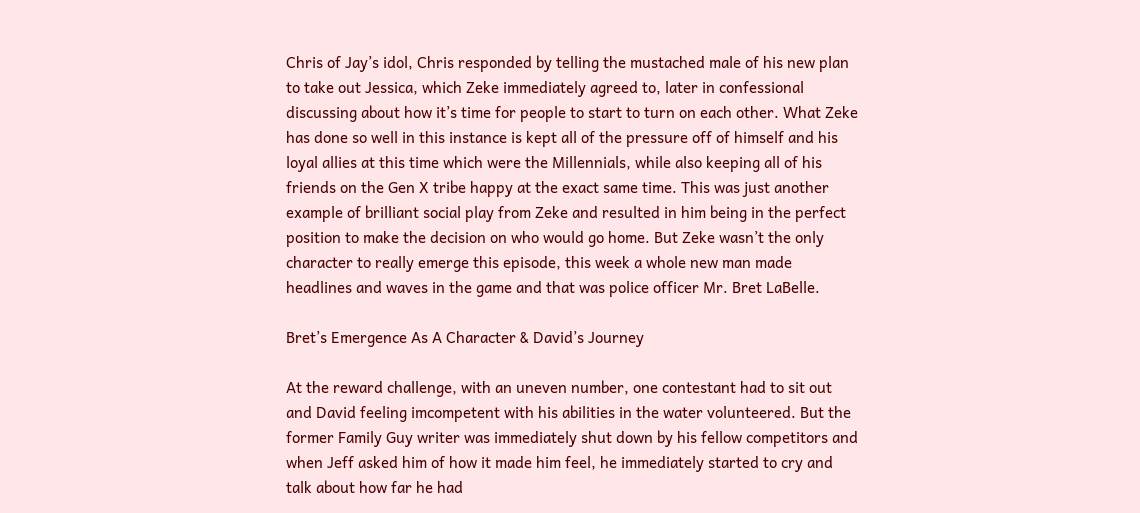Chris of Jay’s idol, Chris responded by telling the mustached male of his new plan to take out Jessica, which Zeke immediately agreed to, later in confessional discussing about how it’s time for people to start to turn on each other. What Zeke has done so well in this instance is kept all of the pressure off of himself and his loyal allies at this time which were the Millennials, while also keeping all of his friends on the Gen X tribe happy at the exact same time. This was just another example of brilliant social play from Zeke and resulted in him being in the perfect position to make the decision on who would go home. But Zeke wasn’t the only character to really emerge this episode, this week a whole new man made headlines and waves in the game and that was police officer Mr. Bret LaBelle.

Bret’s Emergence As A Character & David’s Journey

At the reward challenge, with an uneven number, one contestant had to sit out and David feeling imcompetent with his abilities in the water volunteered. But the former Family Guy writer was immediately shut down by his fellow competitors and when Jeff asked him of how it made him feel, he immediately started to cry and talk about how far he had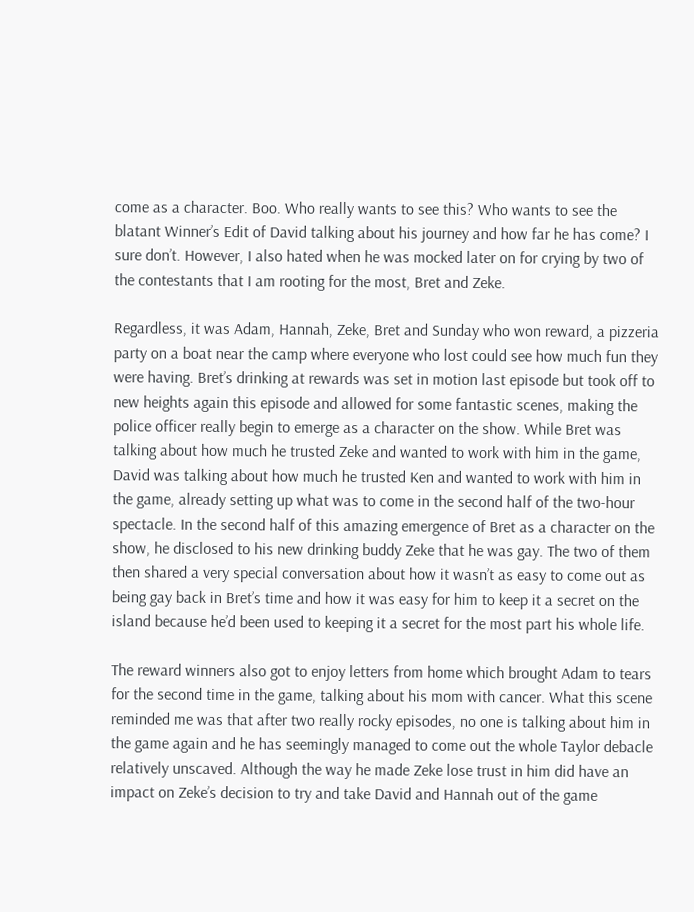come as a character. Boo. Who really wants to see this? Who wants to see the blatant Winner’s Edit of David talking about his journey and how far he has come? I sure don’t. However, I also hated when he was mocked later on for crying by two of the contestants that I am rooting for the most, Bret and Zeke.

Regardless, it was Adam, Hannah, Zeke, Bret and Sunday who won reward, a pizzeria party on a boat near the camp where everyone who lost could see how much fun they were having. Bret’s drinking at rewards was set in motion last episode but took off to new heights again this episode and allowed for some fantastic scenes, making the police officer really begin to emerge as a character on the show. While Bret was talking about how much he trusted Zeke and wanted to work with him in the game, David was talking about how much he trusted Ken and wanted to work with him in the game, already setting up what was to come in the second half of the two-hour spectacle. In the second half of this amazing emergence of Bret as a character on the show, he disclosed to his new drinking buddy Zeke that he was gay. The two of them then shared a very special conversation about how it wasn’t as easy to come out as being gay back in Bret’s time and how it was easy for him to keep it a secret on the island because he’d been used to keeping it a secret for the most part his whole life.

The reward winners also got to enjoy letters from home which brought Adam to tears for the second time in the game, talking about his mom with cancer. What this scene reminded me was that after two really rocky episodes, no one is talking about him in the game again and he has seemingly managed to come out the whole Taylor debacle relatively unscaved. Although the way he made Zeke lose trust in him did have an impact on Zeke’s decision to try and take David and Hannah out of the game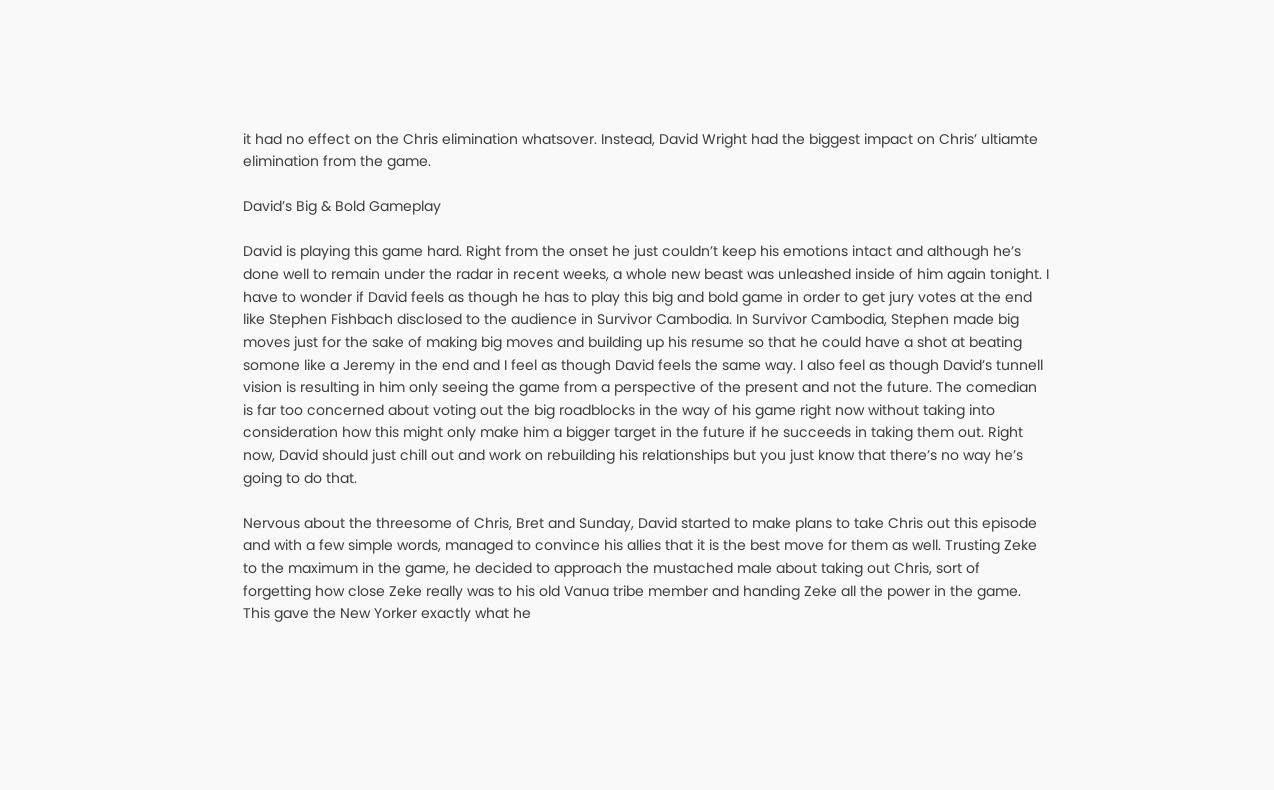it had no effect on the Chris elimination whatsover. Instead, David Wright had the biggest impact on Chris’ ultiamte elimination from the game.

David’s Big & Bold Gameplay

David is playing this game hard. Right from the onset he just couldn’t keep his emotions intact and although he’s done well to remain under the radar in recent weeks, a whole new beast was unleashed inside of him again tonight. I have to wonder if David feels as though he has to play this big and bold game in order to get jury votes at the end like Stephen Fishbach disclosed to the audience in Survivor Cambodia. In Survivor Cambodia, Stephen made big moves just for the sake of making big moves and building up his resume so that he could have a shot at beating somone like a Jeremy in the end and I feel as though David feels the same way. I also feel as though David’s tunnell vision is resulting in him only seeing the game from a perspective of the present and not the future. The comedian is far too concerned about voting out the big roadblocks in the way of his game right now without taking into consideration how this might only make him a bigger target in the future if he succeeds in taking them out. Right now, David should just chill out and work on rebuilding his relationships but you just know that there’s no way he’s going to do that.

Nervous about the threesome of Chris, Bret and Sunday, David started to make plans to take Chris out this episode and with a few simple words, managed to convince his allies that it is the best move for them as well. Trusting Zeke to the maximum in the game, he decided to approach the mustached male about taking out Chris, sort of forgetting how close Zeke really was to his old Vanua tribe member and handing Zeke all the power in the game. This gave the New Yorker exactly what he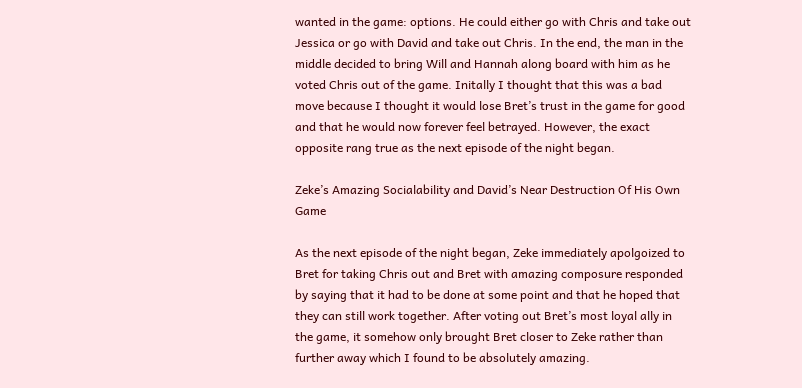wanted in the game: options. He could either go with Chris and take out Jessica or go with David and take out Chris. In the end, the man in the middle decided to bring Will and Hannah along board with him as he voted Chris out of the game. Initally I thought that this was a bad move because I thought it would lose Bret’s trust in the game for good and that he would now forever feel betrayed. However, the exact opposite rang true as the next episode of the night began.

Zeke’s Amazing Socialability and David’s Near Destruction Of His Own Game

As the next episode of the night began, Zeke immediately apolgoized to Bret for taking Chris out and Bret with amazing composure responded by saying that it had to be done at some point and that he hoped that they can still work together. After voting out Bret’s most loyal ally in the game, it somehow only brought Bret closer to Zeke rather than further away which I found to be absolutely amazing.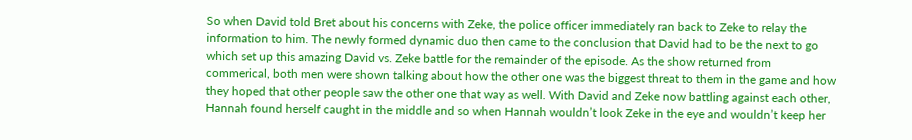So when David told Bret about his concerns with Zeke, the police officer immediately ran back to Zeke to relay the information to him. The newly formed dynamic duo then came to the conclusion that David had to be the next to go which set up this amazing David vs. Zeke battle for the remainder of the episode. As the show returned from commerical, both men were shown talking about how the other one was the biggest threat to them in the game and how they hoped that other people saw the other one that way as well. With David and Zeke now battling against each other, Hannah found herself caught in the middle and so when Hannah wouldn’t look Zeke in the eye and wouldn’t keep her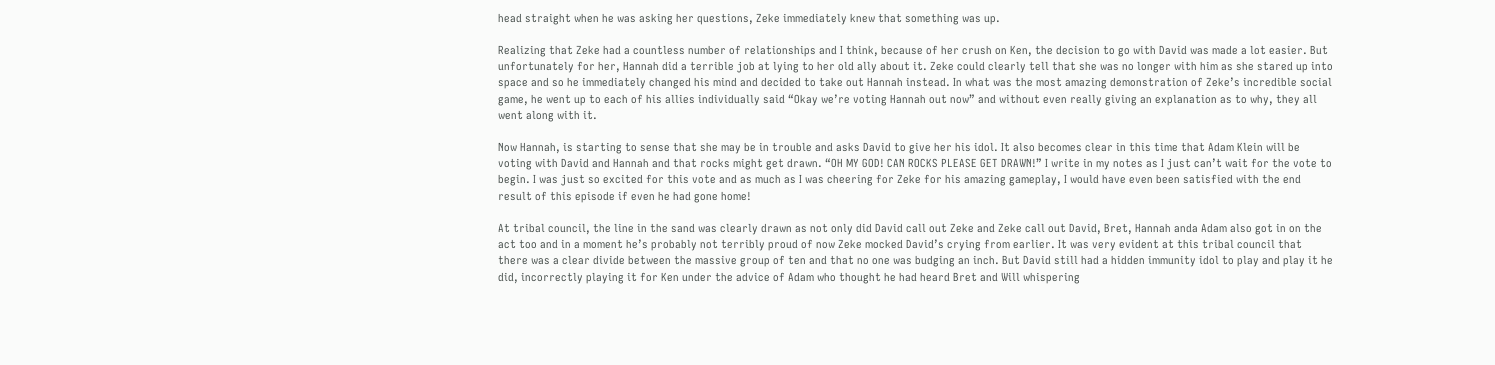head straight when he was asking her questions, Zeke immediately knew that something was up.

Realizing that Zeke had a countless number of relationships and I think, because of her crush on Ken, the decision to go with David was made a lot easier. But unfortunately for her, Hannah did a terrible job at lying to her old ally about it. Zeke could clearly tell that she was no longer with him as she stared up into space and so he immediately changed his mind and decided to take out Hannah instead. In what was the most amazing demonstration of Zeke’s incredible social game, he went up to each of his allies individually said “Okay we’re voting Hannah out now” and without even really giving an explanation as to why, they all went along with it.

Now Hannah, is starting to sense that she may be in trouble and asks David to give her his idol. It also becomes clear in this time that Adam Klein will be voting with David and Hannah and that rocks might get drawn. “OH MY GOD! CAN ROCKS PLEASE GET DRAWN!” I write in my notes as I just can’t wait for the vote to begin. I was just so excited for this vote and as much as I was cheering for Zeke for his amazing gameplay, I would have even been satisfied with the end result of this episode if even he had gone home!

At tribal council, the line in the sand was clearly drawn as not only did David call out Zeke and Zeke call out David, Bret, Hannah anda Adam also got in on the act too and in a moment he’s probably not terribly proud of now Zeke mocked David’s crying from earlier. It was very evident at this tribal council that there was a clear divide between the massive group of ten and that no one was budging an inch. But David still had a hidden immunity idol to play and play it he did, incorrectly playing it for Ken under the advice of Adam who thought he had heard Bret and Will whispering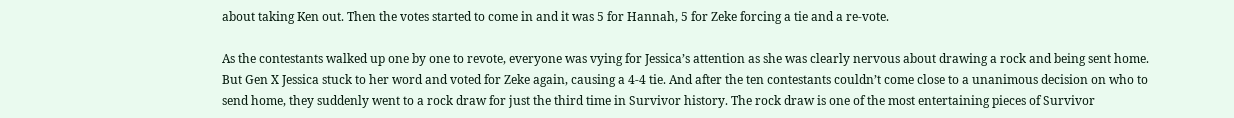about taking Ken out. Then the votes started to come in and it was 5 for Hannah, 5 for Zeke forcing a tie and a re-vote.

As the contestants walked up one by one to revote, everyone was vying for Jessica’s attention as she was clearly nervous about drawing a rock and being sent home. But Gen X Jessica stuck to her word and voted for Zeke again, causing a 4-4 tie. And after the ten contestants couldn’t come close to a unanimous decision on who to send home, they suddenly went to a rock draw for just the third time in Survivor history. The rock draw is one of the most entertaining pieces of Survivor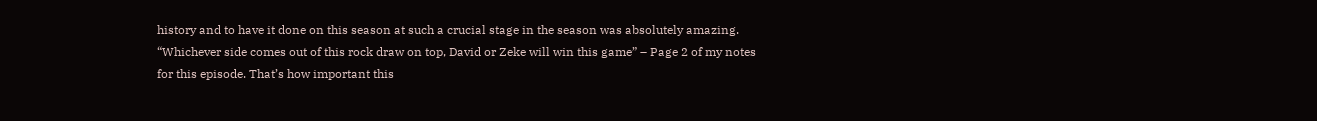history and to have it done on this season at such a crucial stage in the season was absolutely amazing. “Whichever side comes out of this rock draw on top, David or Zeke will win this game” – Page 2 of my notes for this episode. That’s how important this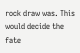rock draw was. This would decide the fate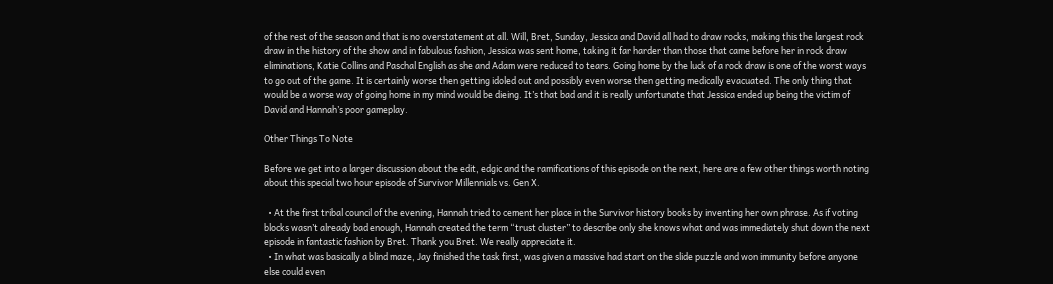of the rest of the season and that is no overstatement at all. Will, Bret, Sunday, Jessica and David all had to draw rocks, making this the largest rock draw in the history of the show and in fabulous fashion, Jessica was sent home, taking it far harder than those that came before her in rock draw eliminations, Katie Collins and Paschal English as she and Adam were reduced to tears. Going home by the luck of a rock draw is one of the worst ways to go out of the game. It is certainly worse then getting idoled out and possibly even worse then getting medically evacuated. The only thing that would be a worse way of going home in my mind would be dieing. It’s that bad and it is really unfortunate that Jessica ended up being the victim of David and Hannah’s poor gameplay.

Other Things To Note

Before we get into a larger discussion about the edit, edgic and the ramifications of this episode on the next, here are a few other things worth noting about this special two hour episode of Survivor Millennials vs. Gen X.

  • At the first tribal council of the evening, Hannah tried to cement her place in the Survivor history books by inventing her own phrase. As if voting blocks wasn’t already bad enough, Hannah created the term “trust cluster” to describe only she knows what and was immediately shut down the next episode in fantastic fashion by Bret. Thank you Bret. We really appreciate it.
  • In what was basically a blind maze, Jay finished the task first, was given a massive had start on the slide puzzle and won immunity before anyone else could even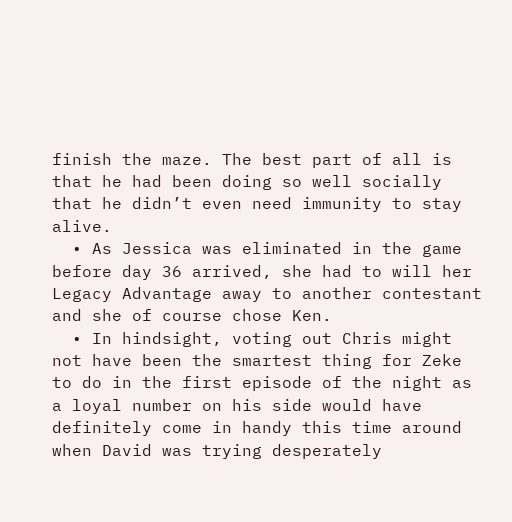finish the maze. The best part of all is that he had been doing so well socially that he didn’t even need immunity to stay alive.
  • As Jessica was eliminated in the game before day 36 arrived, she had to will her Legacy Advantage away to another contestant and she of course chose Ken.
  • In hindsight, voting out Chris might not have been the smartest thing for Zeke to do in the first episode of the night as a loyal number on his side would have definitely come in handy this time around when David was trying desperately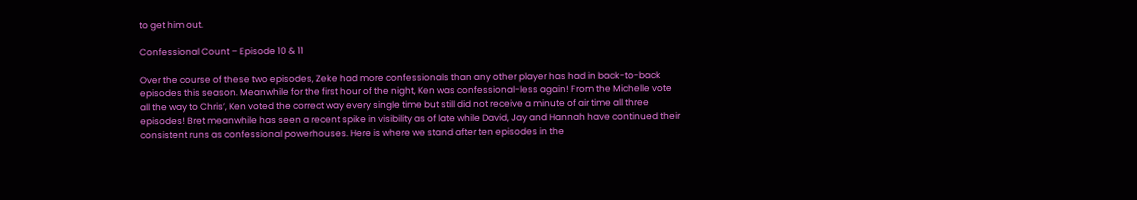to get him out.

Confessional Count – Episode 10 & 11

Over the course of these two episodes, Zeke had more confessionals than any other player has had in back-to-back episodes this season. Meanwhile for the first hour of the night, Ken was confessional-less again! From the Michelle vote all the way to Chris’, Ken voted the correct way every single time but still did not receive a minute of air time all three episodes! Bret meanwhile has seen a recent spike in visibility as of late while David, Jay and Hannah have continued their consistent runs as confessional powerhouses. Here is where we stand after ten episodes in the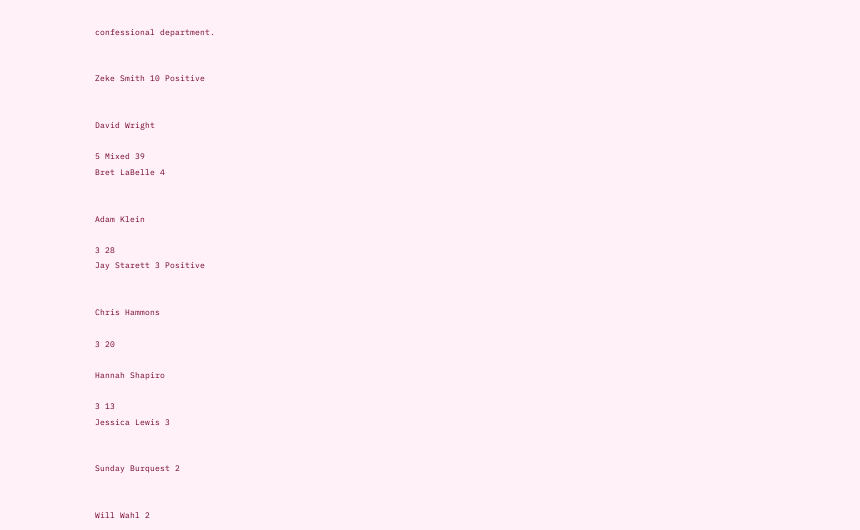confessional department.


Zeke Smith 10 Positive


David Wright

5 Mixed 39
Bret LaBelle 4


Adam Klein

3 28
Jay Starett 3 Positive


Chris Hammons

3 20

Hannah Shapiro

3 13
Jessica Lewis 3


Sunday Burquest 2


Will Wahl 2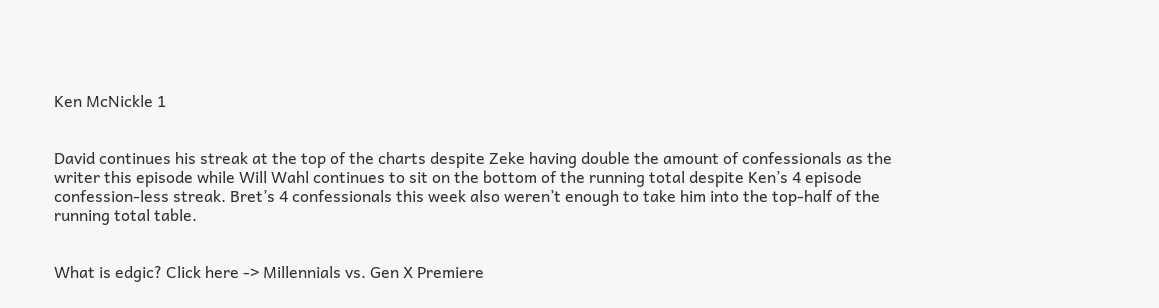Ken McNickle 1


David continues his streak at the top of the charts despite Zeke having double the amount of confessionals as the writer this episode while Will Wahl continues to sit on the bottom of the running total despite Ken’s 4 episode confession-less streak. Bret’s 4 confessionals this week also weren’t enough to take him into the top-half of the running total table.


What is edgic? Click here -> Millennials vs. Gen X Premiere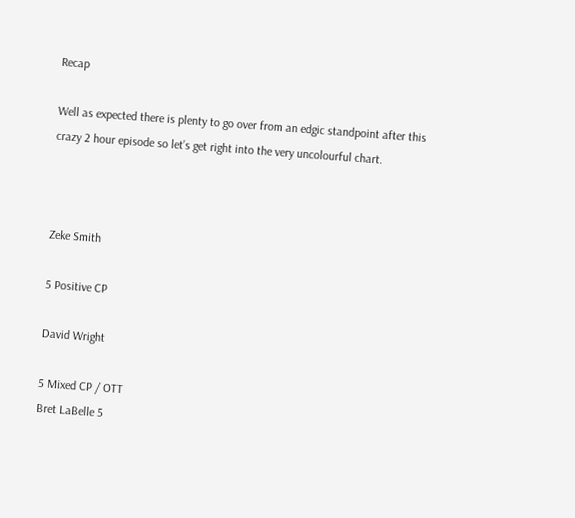Recap

Well as expected there is plenty to go over from an edgic standpoint after this crazy 2 hour episode so let’s get right into the very uncolourful chart.



Zeke Smith

5 Positive CP

David Wright

5 Mixed CP / OTT
Bret LaBelle 5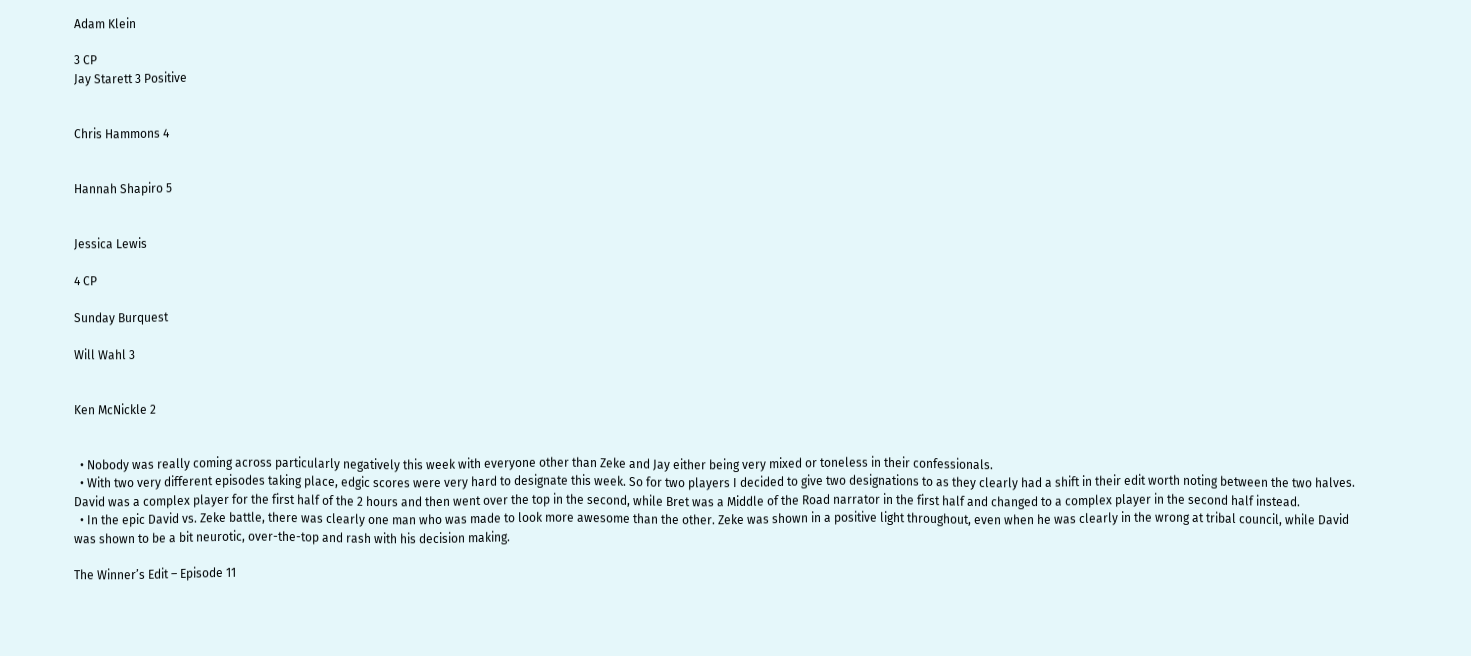Adam Klein

3 CP
Jay Starett 3 Positive


Chris Hammons 4


Hannah Shapiro 5


Jessica Lewis

4 CP

Sunday Burquest

Will Wahl 3


Ken McNickle 2


  • Nobody was really coming across particularly negatively this week with everyone other than Zeke and Jay either being very mixed or toneless in their confessionals.
  • With two very different episodes taking place, edgic scores were very hard to designate this week. So for two players I decided to give two designations to as they clearly had a shift in their edit worth noting between the two halves. David was a complex player for the first half of the 2 hours and then went over the top in the second, while Bret was a Middle of the Road narrator in the first half and changed to a complex player in the second half instead.
  • In the epic David vs. Zeke battle, there was clearly one man who was made to look more awesome than the other. Zeke was shown in a positive light throughout, even when he was clearly in the wrong at tribal council, while David was shown to be a bit neurotic, over-the-top and rash with his decision making.

The Winner’s Edit – Episode 11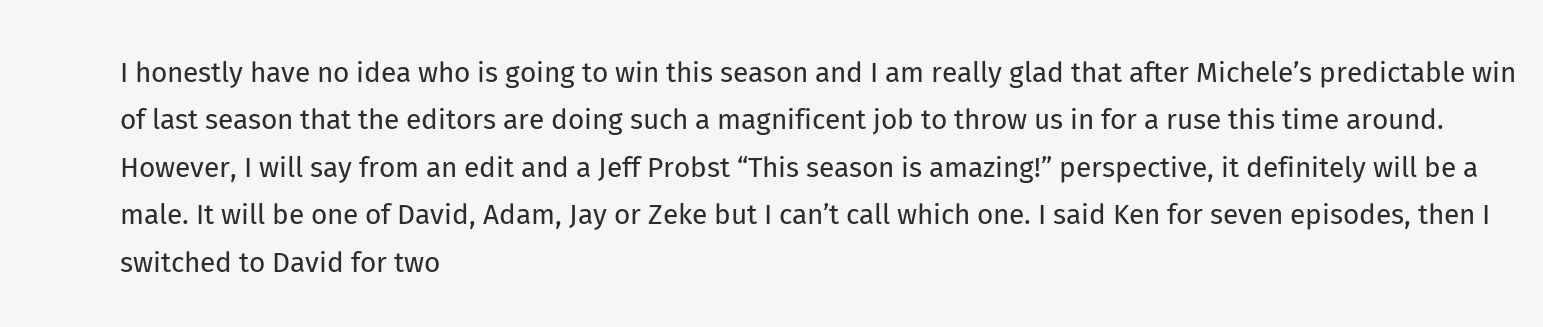I honestly have no idea who is going to win this season and I am really glad that after Michele’s predictable win of last season that the editors are doing such a magnificent job to throw us in for a ruse this time around. However, I will say from an edit and a Jeff Probst “This season is amazing!” perspective, it definitely will be a male. It will be one of David, Adam, Jay or Zeke but I can’t call which one. I said Ken for seven episodes, then I switched to David for two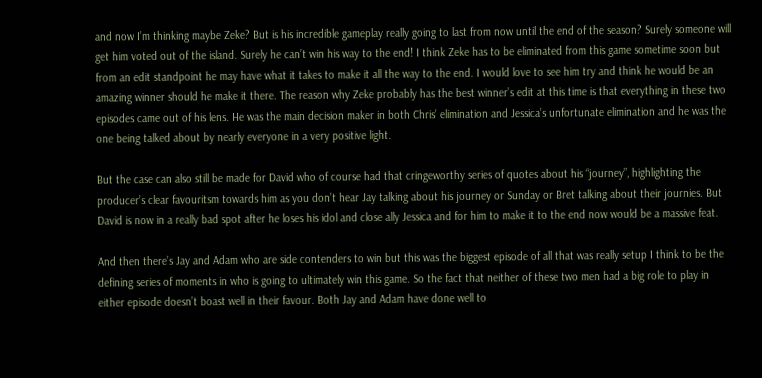and now I’m thinking maybe Zeke? But is his incredible gameplay really going to last from now until the end of the season? Surely someone will get him voted out of the island. Surely he can’t win his way to the end! I think Zeke has to be eliminated from this game sometime soon but from an edit standpoint he may have what it takes to make it all the way to the end. I would love to see him try and think he would be an amazing winner should he make it there. The reason why Zeke probably has the best winner’s edit at this time is that everything in these two episodes came out of his lens. He was the main decision maker in both Chris’ elimination and Jessica’s unfortunate elimination and he was the one being talked about by nearly everyone in a very positive light.

But the case can also still be made for David who of course had that cringeworthy series of quotes about his “journey”, highlighting the producer’s clear favouritsm towards him as you don’t hear Jay talking about his journey or Sunday or Bret talking about their journies. But David is now in a really bad spot after he loses his idol and close ally Jessica and for him to make it to the end now would be a massive feat.

And then there’s Jay and Adam who are side contenders to win but this was the biggest episode of all that was really setup I think to be the defining series of moments in who is going to ultimately win this game. So the fact that neither of these two men had a big role to play in either episode doesn’t boast well in their favour. Both Jay and Adam have done well to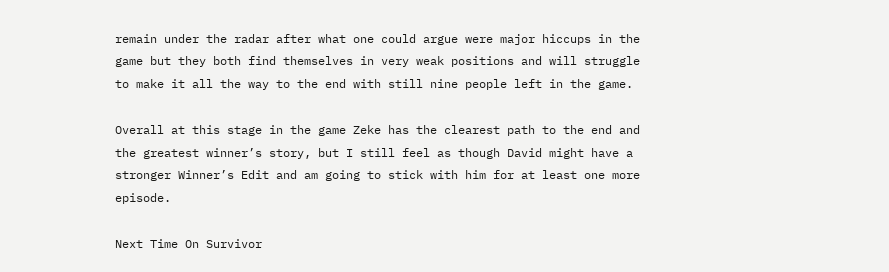remain under the radar after what one could argue were major hiccups in the game but they both find themselves in very weak positions and will struggle to make it all the way to the end with still nine people left in the game.

Overall at this stage in the game Zeke has the clearest path to the end and the greatest winner’s story, but I still feel as though David might have a stronger Winner’s Edit and am going to stick with him for at least one more episode.

Next Time On Survivor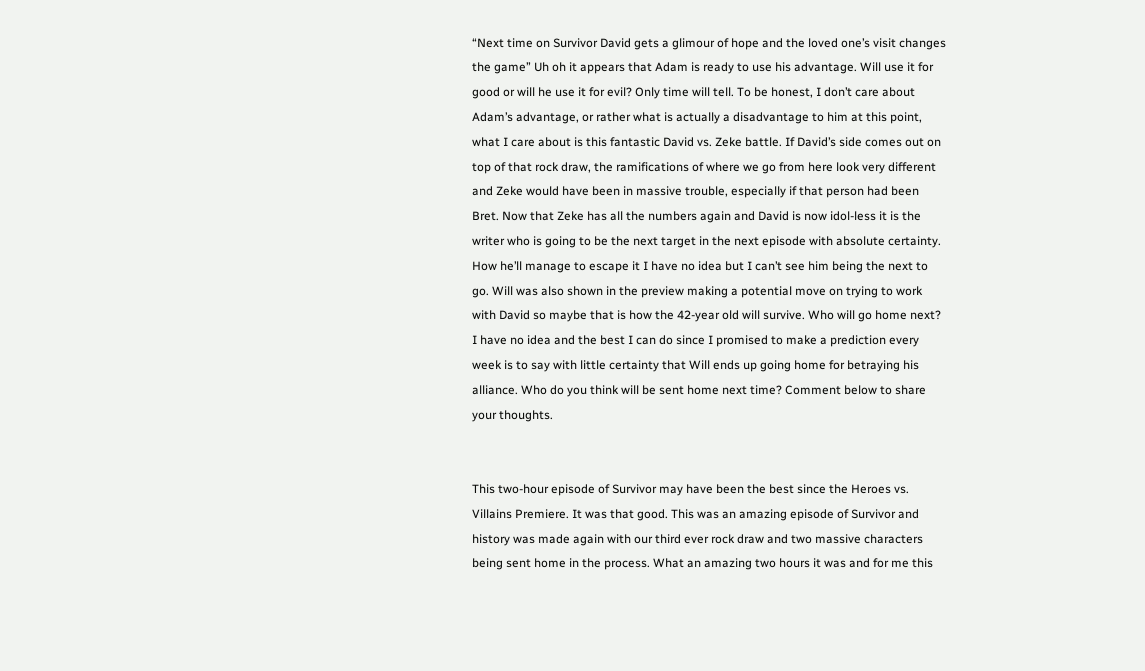“Next time on Survivor David gets a glimour of hope and the loved one’s visit changes the game” Uh oh it appears that Adam is ready to use his advantage. Will use it for good or will he use it for evil? Only time will tell. To be honest, I don’t care about Adam’s advantage, or rather what is actually a disadvantage to him at this point, what I care about is this fantastic David vs. Zeke battle. If David’s side comes out on top of that rock draw, the ramifications of where we go from here look very different and Zeke would have been in massive trouble, especially if that person had been Bret. Now that Zeke has all the numbers again and David is now idol-less it is the writer who is going to be the next target in the next episode with absolute certainty. How he’ll manage to escape it I have no idea but I can’t see him being the next to go. Will was also shown in the preview making a potential move on trying to work with David so maybe that is how the 42-year old will survive. Who will go home next? I have no idea and the best I can do since I promised to make a prediction every week is to say with little certainty that Will ends up going home for betraying his alliance. Who do you think will be sent home next time? Comment below to share your thoughts.


This two-hour episode of Survivor may have been the best since the Heroes vs. Villains Premiere. It was that good. This was an amazing episode of Survivor and history was made again with our third ever rock draw and two massive characters being sent home in the process. What an amazing two hours it was and for me this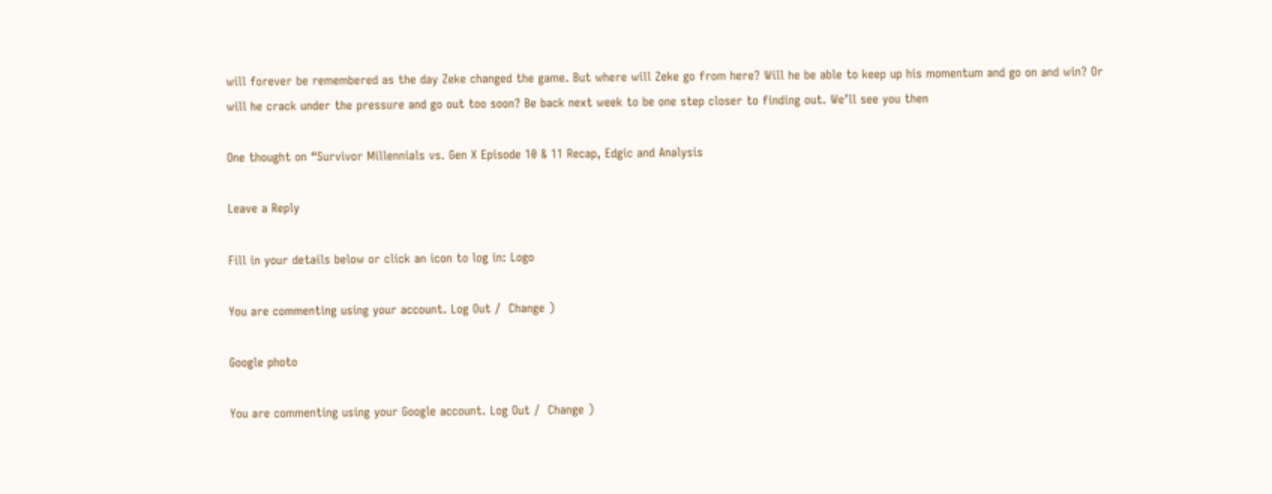will forever be remembered as the day Zeke changed the game. But where will Zeke go from here? Will he be able to keep up his momentum and go on and win? Or will he crack under the pressure and go out too soon? Be back next week to be one step closer to finding out. We’ll see you then

One thought on “Survivor Millennials vs. Gen X Episode 10 & 11 Recap, Edgic and Analysis

Leave a Reply

Fill in your details below or click an icon to log in: Logo

You are commenting using your account. Log Out /  Change )

Google photo

You are commenting using your Google account. Log Out /  Change )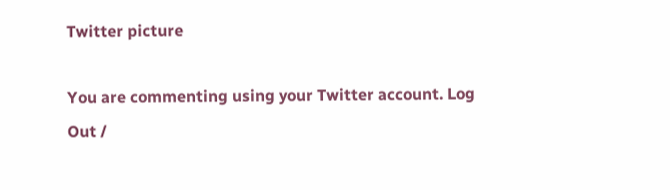Twitter picture

You are commenting using your Twitter account. Log Out /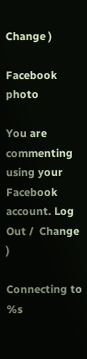Change )

Facebook photo

You are commenting using your Facebook account. Log Out /  Change )

Connecting to %s